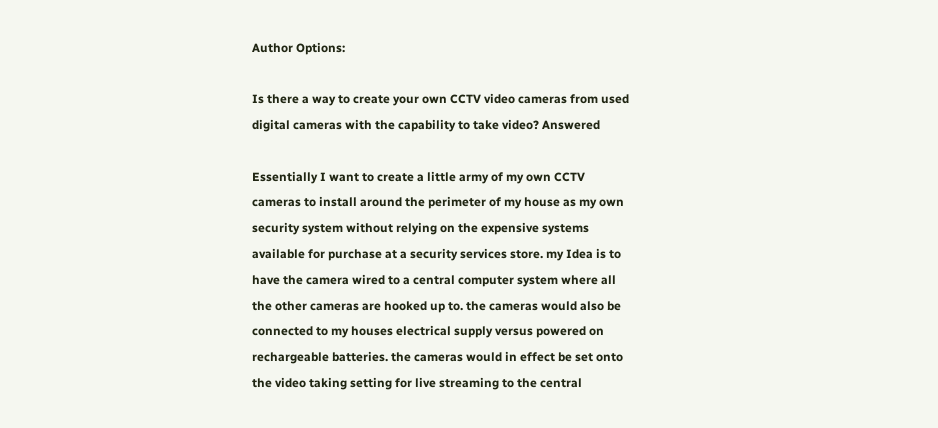Author Options:

Is there a way to create your own CCTV video cameras from used digital cameras with the capability to take video? Answered

Essentially I want to create a little army of my own CCTV cameras to install around the perimeter of my house as my own security system without relying on the expensive systems available for purchase at a security services store. my Idea is to have the camera wired to a central computer system where all the other cameras are hooked up to. the cameras would also be connected to my houses electrical supply versus powered on rechargeable batteries. the cameras would in effect be set onto the video taking setting for live streaming to the central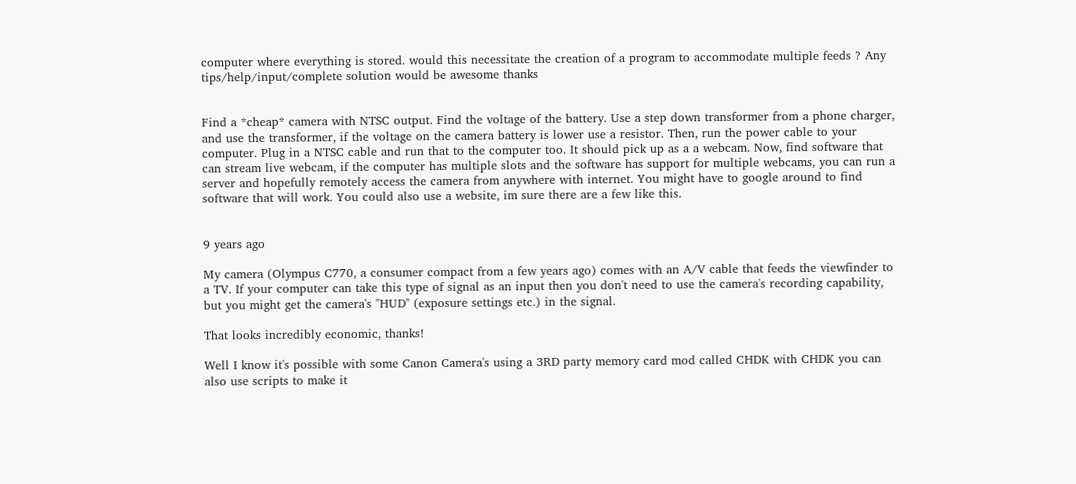computer where everything is stored. would this necessitate the creation of a program to accommodate multiple feeds ? Any tips/help/input/complete solution would be awesome thanks


Find a *cheap* camera with NTSC output. Find the voltage of the battery. Use a step down transformer from a phone charger, and use the transformer, if the voltage on the camera battery is lower use a resistor. Then, run the power cable to your computer. Plug in a NTSC cable and run that to the computer too. It should pick up as a a webcam. Now, find software that can stream live webcam, if the computer has multiple slots and the software has support for multiple webcams, you can run a server and hopefully remotely access the camera from anywhere with internet. You might have to google around to find software that will work. You could also use a website, im sure there are a few like this.


9 years ago

My camera (Olympus C770, a consumer compact from a few years ago) comes with an A/V cable that feeds the viewfinder to a TV. If your computer can take this type of signal as an input then you don't need to use the camera's recording capability, but you might get the camera's "HUD" (exposure settings etc.) in the signal.

That looks incredibly economic, thanks!

Well I know it's possible with some Canon Camera's using a 3RD party memory card mod called CHDK with CHDK you can also use scripts to make it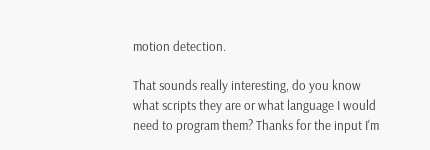motion detection.

That sounds really interesting, do you know what scripts they are or what language I would need to program them? Thanks for the input I'm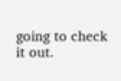going to check it out.